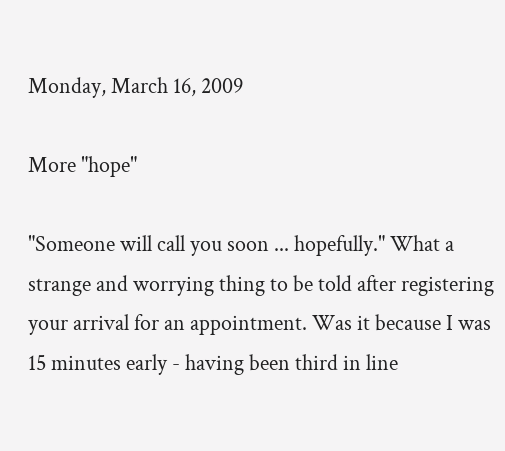Monday, March 16, 2009

More "hope"

"Someone will call you soon ... hopefully." What a strange and worrying thing to be told after registering your arrival for an appointment. Was it because I was 15 minutes early - having been third in line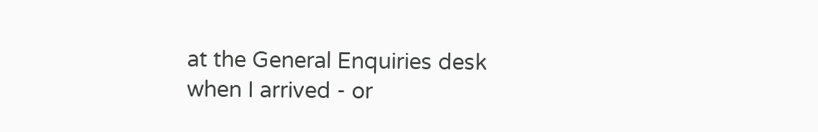at the General Enquiries desk when I arrived - or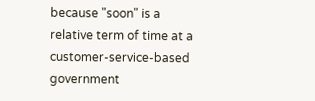because "soon" is a relative term of time at a customer-service-based government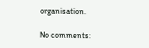organisation.

No comments: